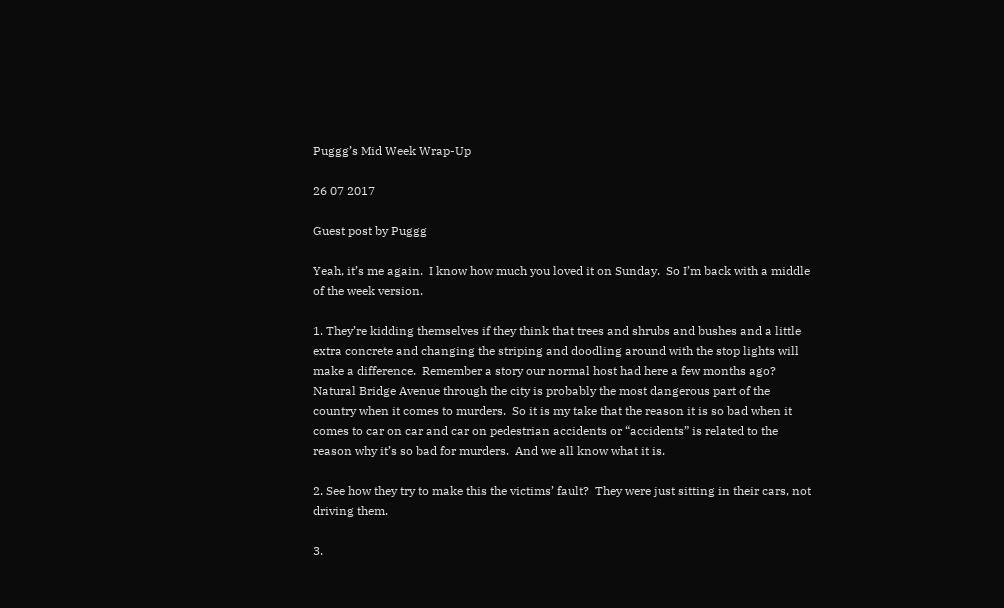Puggg’s Mid Week Wrap-Up

26 07 2017

Guest post by Puggg

Yeah, it’s me again.  I know how much you loved it on Sunday.  So I’m back with a middle of the week version.

1. They’re kidding themselves if they think that trees and shrubs and bushes and a little extra concrete and changing the striping and doodling around with the stop lights will make a difference.  Remember a story our normal host had here a few months ago?  Natural Bridge Avenue through the city is probably the most dangerous part of the country when it comes to murders.  So it is my take that the reason it is so bad when it comes to car on car and car on pedestrian accidents or “accidents” is related to the reason why it’s so bad for murders.  And we all know what it is.

2. See how they try to make this the victims’ fault?  They were just sitting in their cars, not driving them.

3.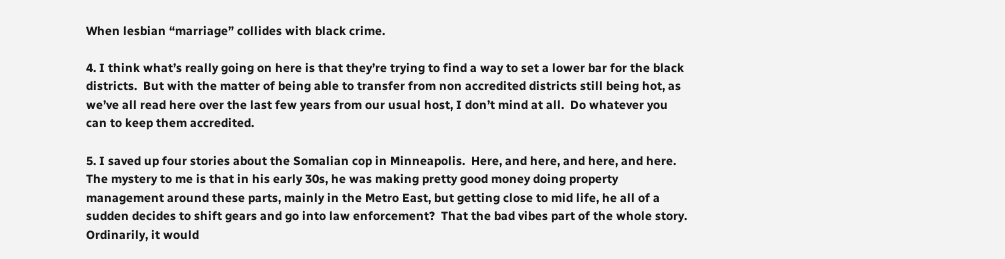When lesbian “marriage” collides with black crime.

4. I think what’s really going on here is that they’re trying to find a way to set a lower bar for the black districts.  But with the matter of being able to transfer from non accredited districts still being hot, as we’ve all read here over the last few years from our usual host, I don’t mind at all.  Do whatever you can to keep them accredited.

5. I saved up four stories about the Somalian cop in Minneapolis.  Here, and here, and here, and here.  The mystery to me is that in his early 30s, he was making pretty good money doing property management around these parts, mainly in the Metro East, but getting close to mid life, he all of a sudden decides to shift gears and go into law enforcement?  That the bad vibes part of the whole story.  Ordinarily, it would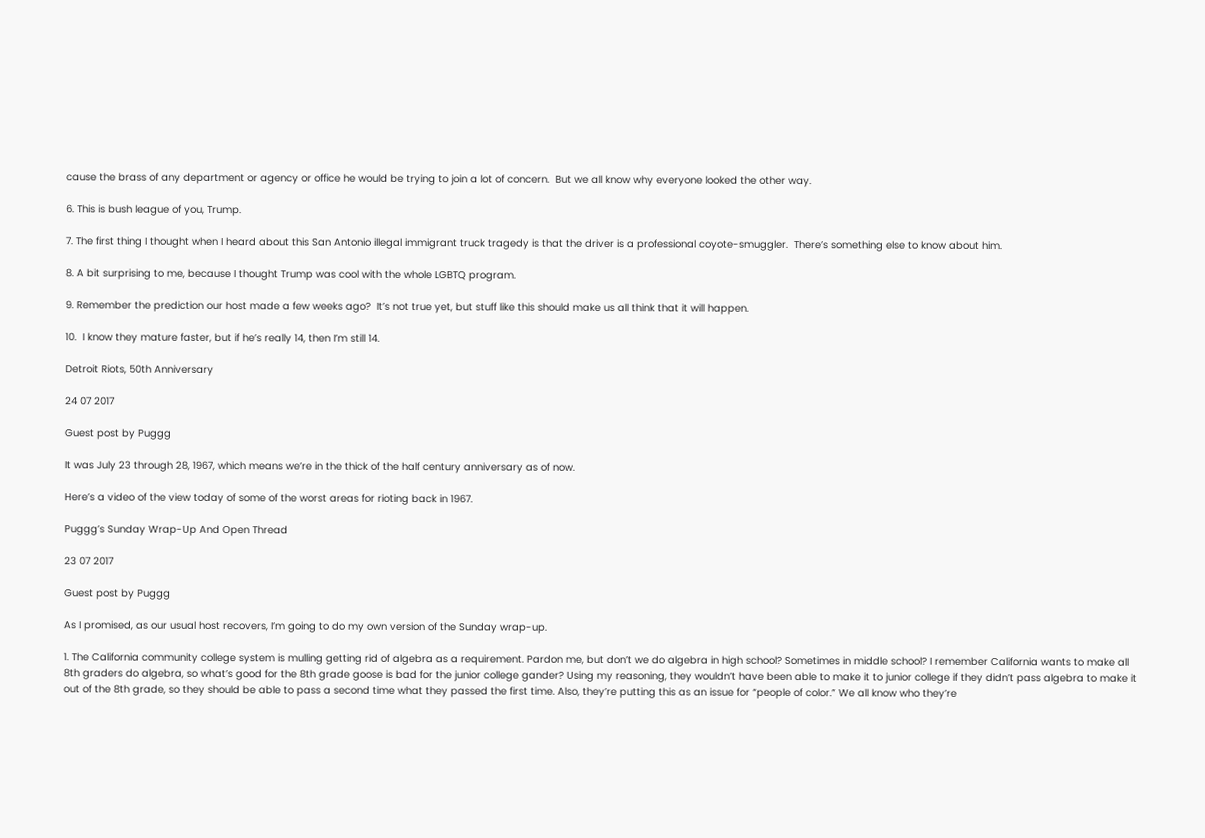cause the brass of any department or agency or office he would be trying to join a lot of concern.  But we all know why everyone looked the other way.

6. This is bush league of you, Trump.

7. The first thing I thought when I heard about this San Antonio illegal immigrant truck tragedy is that the driver is a professional coyote-smuggler.  There’s something else to know about him.

8. A bit surprising to me, because I thought Trump was cool with the whole LGBTQ program.

9. Remember the prediction our host made a few weeks ago?  It’s not true yet, but stuff like this should make us all think that it will happen.

10.  I know they mature faster, but if he’s really 14, then I’m still 14.

Detroit Riots, 50th Anniversary

24 07 2017

Guest post by Puggg

It was July 23 through 28, 1967, which means we’re in the thick of the half century anniversary as of now.

Here’s a video of the view today of some of the worst areas for rioting back in 1967.

Puggg’s Sunday Wrap-Up And Open Thread

23 07 2017

Guest post by Puggg

As I promised, as our usual host recovers, I’m going to do my own version of the Sunday wrap-up.

1. The California community college system is mulling getting rid of algebra as a requirement. Pardon me, but don’t we do algebra in high school? Sometimes in middle school? I remember California wants to make all 8th graders do algebra, so what’s good for the 8th grade goose is bad for the junior college gander? Using my reasoning, they wouldn’t have been able to make it to junior college if they didn’t pass algebra to make it out of the 8th grade, so they should be able to pass a second time what they passed the first time. Also, they’re putting this as an issue for “people of color.” We all know who they’re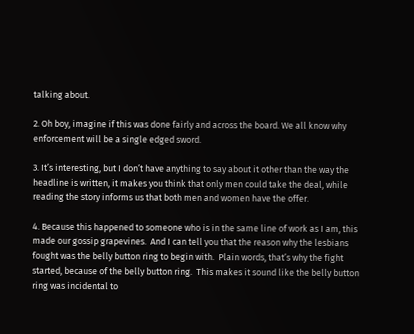talking about.

2. Oh boy, imagine if this was done fairly and across the board. We all know why enforcement will be a single edged sword.

3. It’s interesting, but I don’t have anything to say about it other than the way the headline is written, it makes you think that only men could take the deal, while reading the story informs us that both men and women have the offer.

4. Because this happened to someone who is in the same line of work as I am, this made our gossip grapevines.  And I can tell you that the reason why the lesbians fought was the belly button ring to begin with.  Plain words, that’s why the fight started, because of the belly button ring.  This makes it sound like the belly button ring was incidental to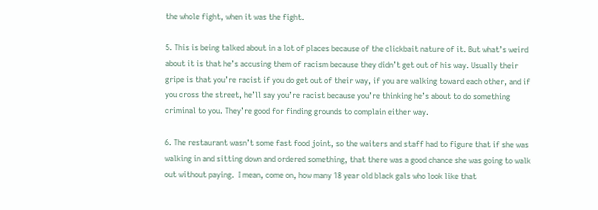the whole fight, when it was the fight.

5. This is being talked about in a lot of places because of the clickbait nature of it. But what’s weird about it is that he’s accusing them of racism because they didn’t get out of his way. Usually their gripe is that you’re racist if you do get out of their way, if you are walking toward each other, and if you cross the street, he’ll say you’re racist because you’re thinking he’s about to do something criminal to you. They’re good for finding grounds to complain either way.

6. The restaurant wasn’t some fast food joint, so the waiters and staff had to figure that if she was walking in and sitting down and ordered something, that there was a good chance she was going to walk out without paying.  I mean, come on, how many 18 year old black gals who look like that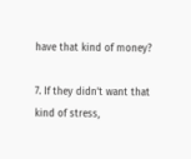have that kind of money?

7. If they didn’t want that kind of stress,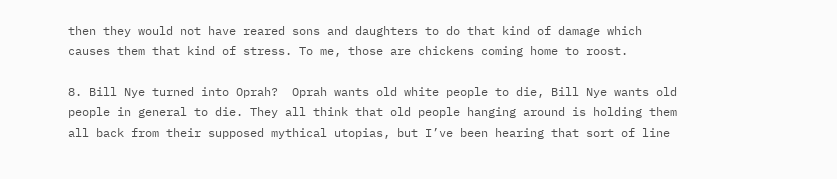then they would not have reared sons and daughters to do that kind of damage which causes them that kind of stress. To me, those are chickens coming home to roost.

8. Bill Nye turned into Oprah?  Oprah wants old white people to die, Bill Nye wants old people in general to die. They all think that old people hanging around is holding them all back from their supposed mythical utopias, but I’ve been hearing that sort of line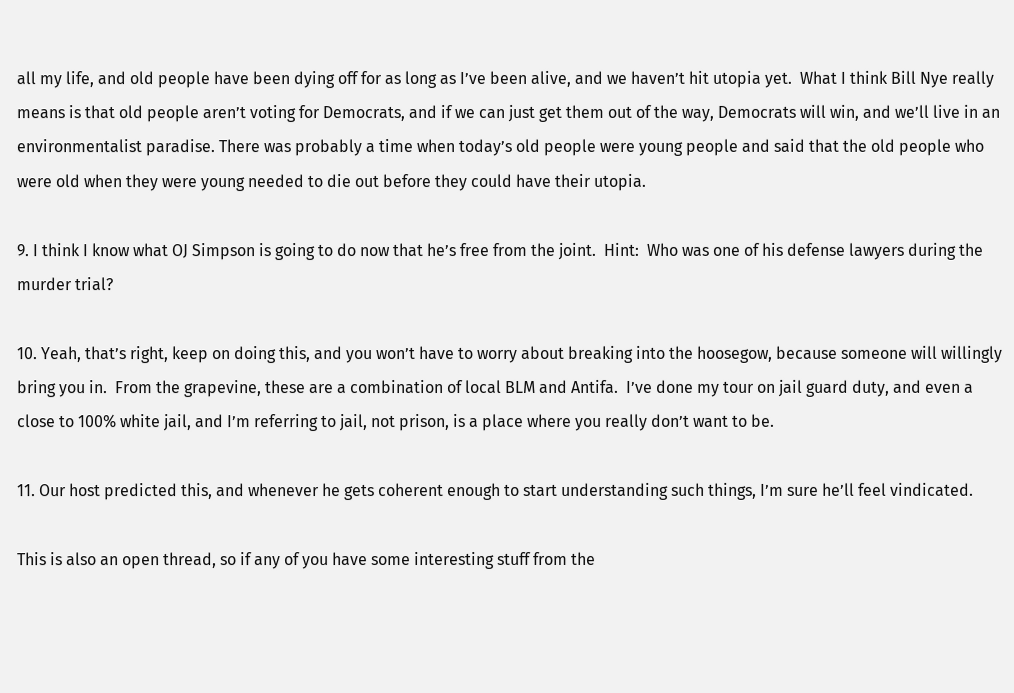all my life, and old people have been dying off for as long as I’ve been alive, and we haven’t hit utopia yet.  What I think Bill Nye really means is that old people aren’t voting for Democrats, and if we can just get them out of the way, Democrats will win, and we’ll live in an environmentalist paradise. There was probably a time when today’s old people were young people and said that the old people who were old when they were young needed to die out before they could have their utopia.

9. I think I know what OJ Simpson is going to do now that he’s free from the joint.  Hint:  Who was one of his defense lawyers during the murder trial?

10. Yeah, that’s right, keep on doing this, and you won’t have to worry about breaking into the hoosegow, because someone will willingly bring you in.  From the grapevine, these are a combination of local BLM and Antifa.  I’ve done my tour on jail guard duty, and even a close to 100% white jail, and I’m referring to jail, not prison, is a place where you really don’t want to be.

11. Our host predicted this, and whenever he gets coherent enough to start understanding such things, I’m sure he’ll feel vindicated.

This is also an open thread, so if any of you have some interesting stuff from the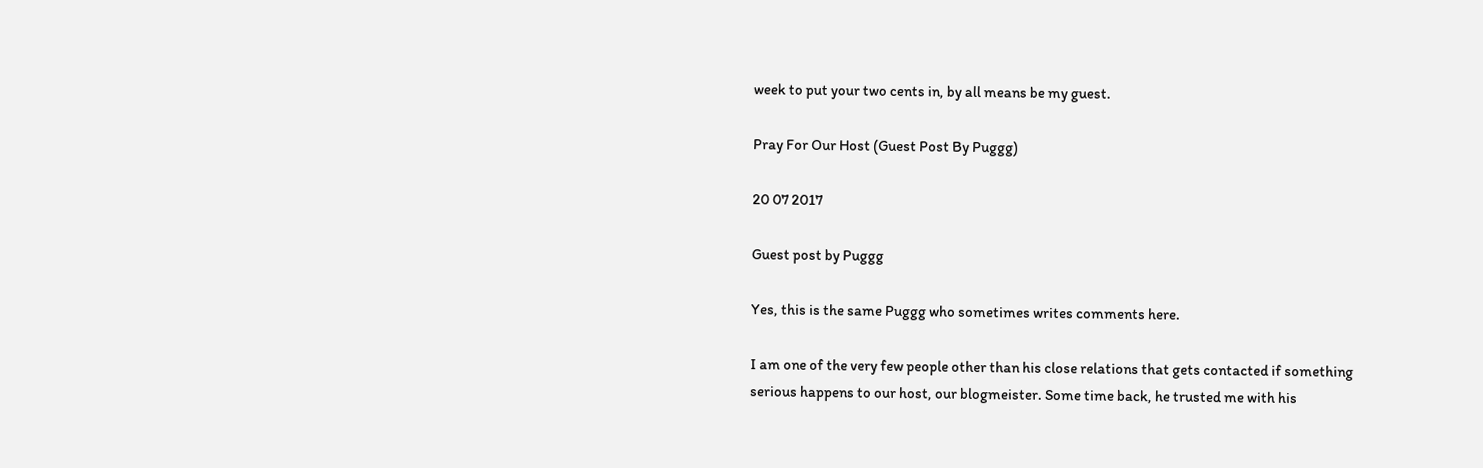week to put your two cents in, by all means be my guest.

Pray For Our Host (Guest Post By Puggg)

20 07 2017

Guest post by Puggg

Yes, this is the same Puggg who sometimes writes comments here.

I am one of the very few people other than his close relations that gets contacted if something serious happens to our host, our blogmeister. Some time back, he trusted me with his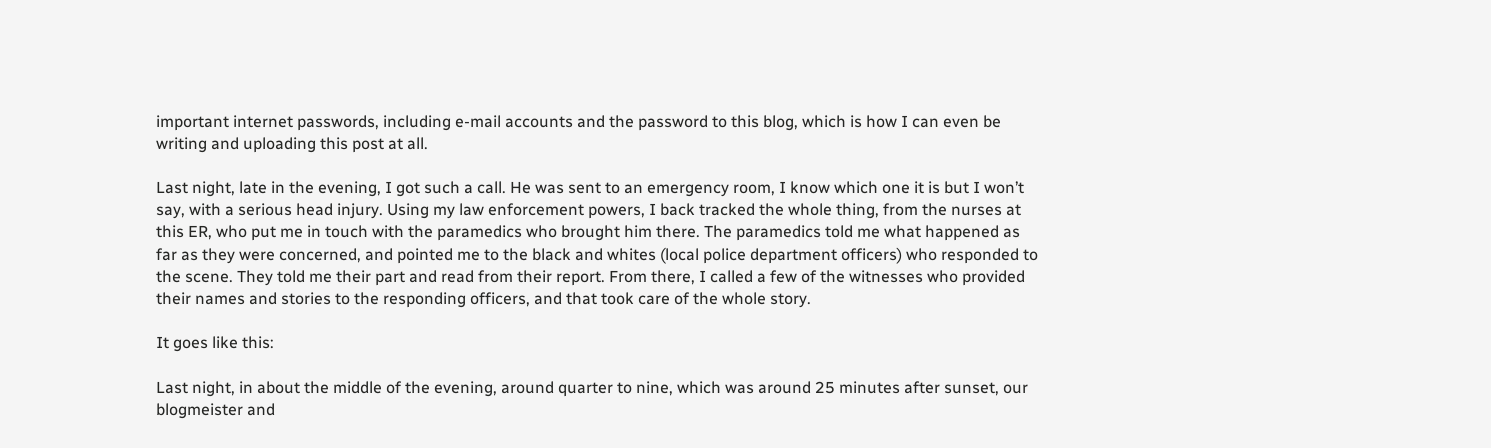important internet passwords, including e-mail accounts and the password to this blog, which is how I can even be writing and uploading this post at all.

Last night, late in the evening, I got such a call. He was sent to an emergency room, I know which one it is but I won’t say, with a serious head injury. Using my law enforcement powers, I back tracked the whole thing, from the nurses at this ER, who put me in touch with the paramedics who brought him there. The paramedics told me what happened as far as they were concerned, and pointed me to the black and whites (local police department officers) who responded to the scene. They told me their part and read from their report. From there, I called a few of the witnesses who provided their names and stories to the responding officers, and that took care of the whole story.

It goes like this:

Last night, in about the middle of the evening, around quarter to nine, which was around 25 minutes after sunset, our blogmeister and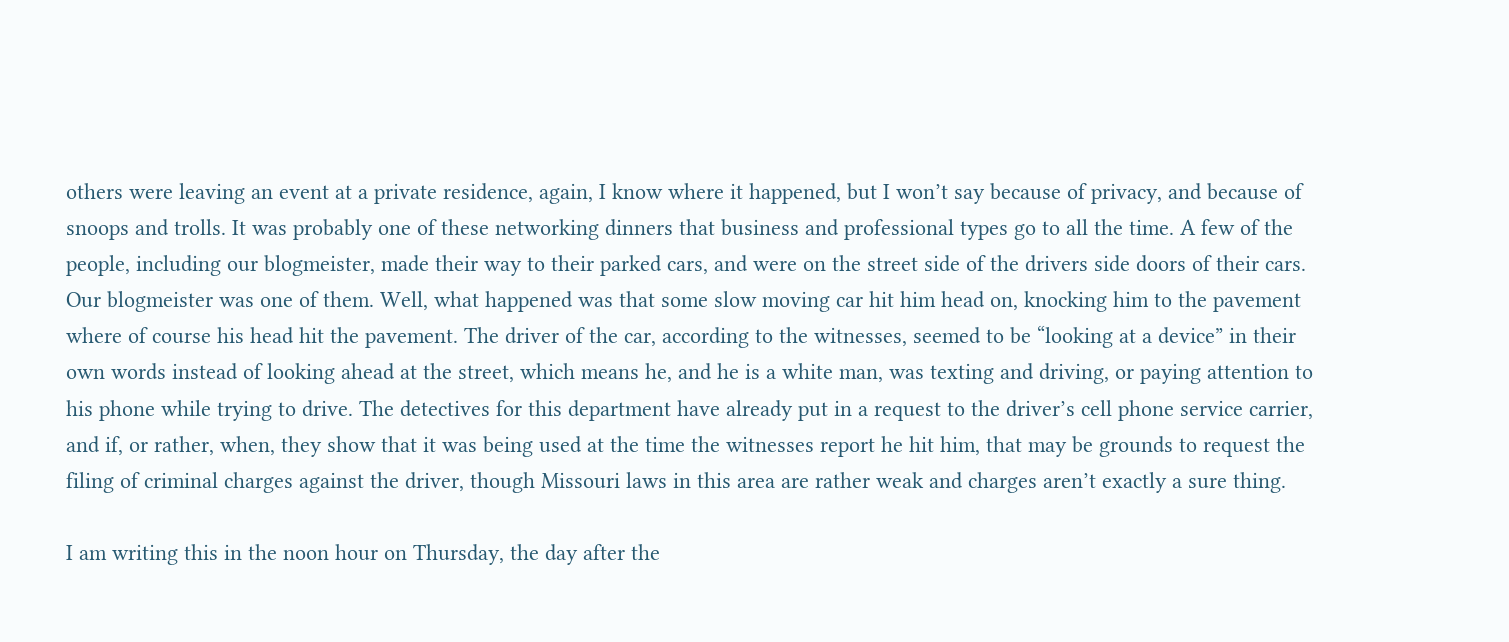others were leaving an event at a private residence, again, I know where it happened, but I won’t say because of privacy, and because of snoops and trolls. It was probably one of these networking dinners that business and professional types go to all the time. A few of the people, including our blogmeister, made their way to their parked cars, and were on the street side of the drivers side doors of their cars. Our blogmeister was one of them. Well, what happened was that some slow moving car hit him head on, knocking him to the pavement where of course his head hit the pavement. The driver of the car, according to the witnesses, seemed to be “looking at a device” in their own words instead of looking ahead at the street, which means he, and he is a white man, was texting and driving, or paying attention to his phone while trying to drive. The detectives for this department have already put in a request to the driver’s cell phone service carrier, and if, or rather, when, they show that it was being used at the time the witnesses report he hit him, that may be grounds to request the filing of criminal charges against the driver, though Missouri laws in this area are rather weak and charges aren’t exactly a sure thing.

I am writing this in the noon hour on Thursday, the day after the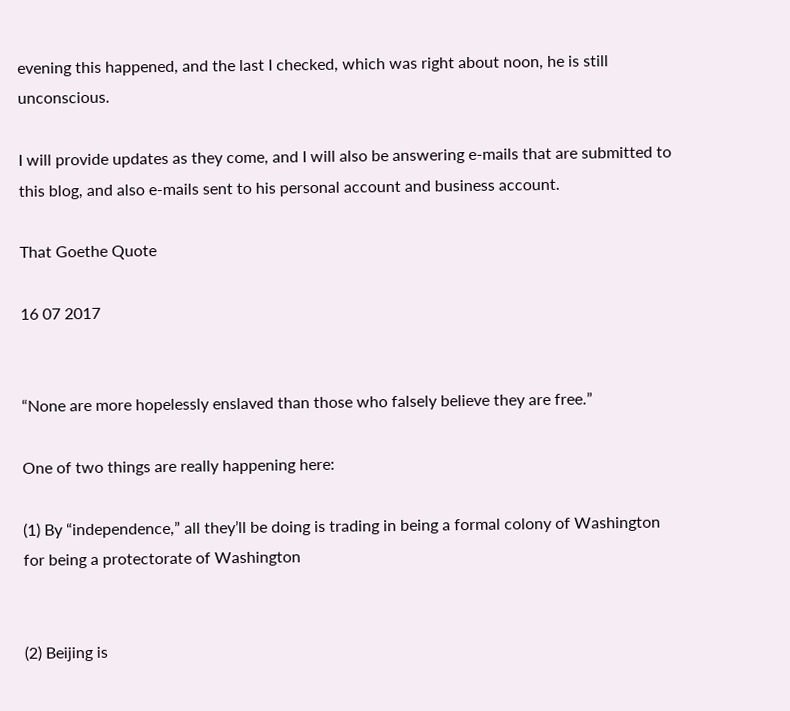evening this happened, and the last I checked, which was right about noon, he is still unconscious.

I will provide updates as they come, and I will also be answering e-mails that are submitted to this blog, and also e-mails sent to his personal account and business account.

That Goethe Quote

16 07 2017


“None are more hopelessly enslaved than those who falsely believe they are free.”

One of two things are really happening here:

(1) By “independence,” all they’ll be doing is trading in being a formal colony of Washington for being a protectorate of Washington


(2) Beijing is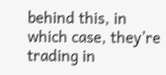behind this, in which case, they’re trading in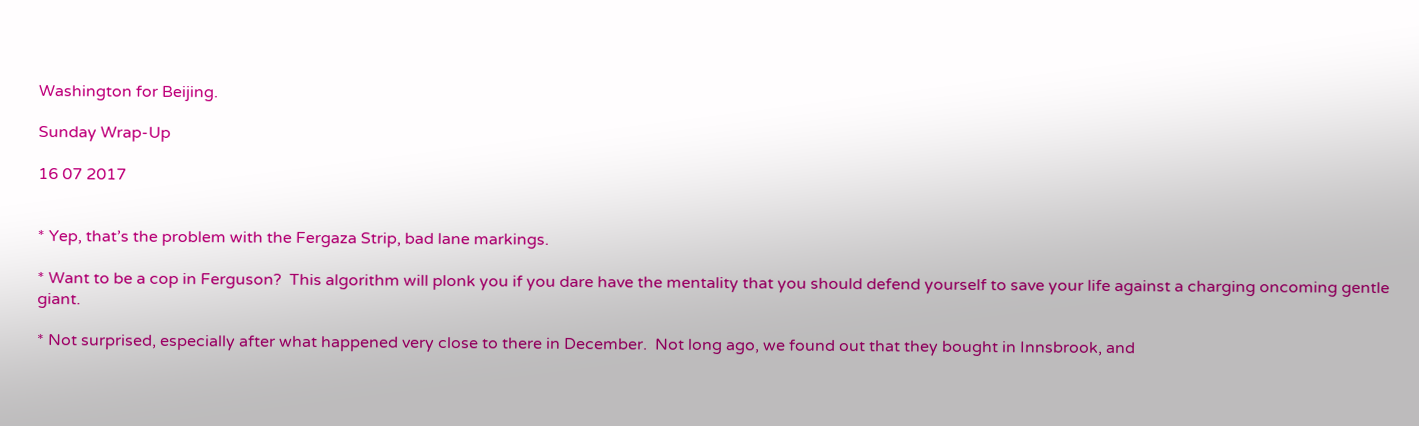Washington for Beijing.

Sunday Wrap-Up

16 07 2017


* Yep, that’s the problem with the Fergaza Strip, bad lane markings.

* Want to be a cop in Ferguson?  This algorithm will plonk you if you dare have the mentality that you should defend yourself to save your life against a charging oncoming gentle giant.

* Not surprised, especially after what happened very close to there in December.  Not long ago, we found out that they bought in Innsbrook, and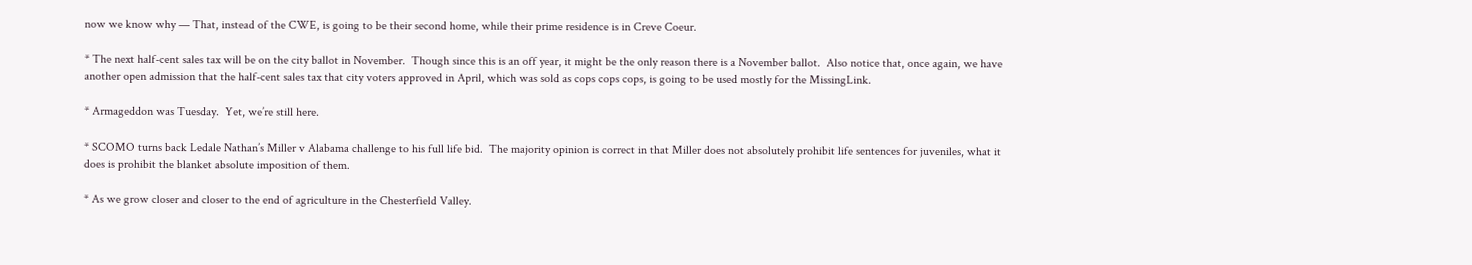now we know why — That, instead of the CWE, is going to be their second home, while their prime residence is in Creve Coeur.

* The next half-cent sales tax will be on the city ballot in November.  Though since this is an off year, it might be the only reason there is a November ballot.  Also notice that, once again, we have another open admission that the half-cent sales tax that city voters approved in April, which was sold as cops cops cops, is going to be used mostly for the MissingLink.

* Armageddon was Tuesday.  Yet, we’re still here.

* SCOMO turns back Ledale Nathan’s Miller v Alabama challenge to his full life bid.  The majority opinion is correct in that Miller does not absolutely prohibit life sentences for juveniles, what it does is prohibit the blanket absolute imposition of them.

* As we grow closer and closer to the end of agriculture in the Chesterfield Valley.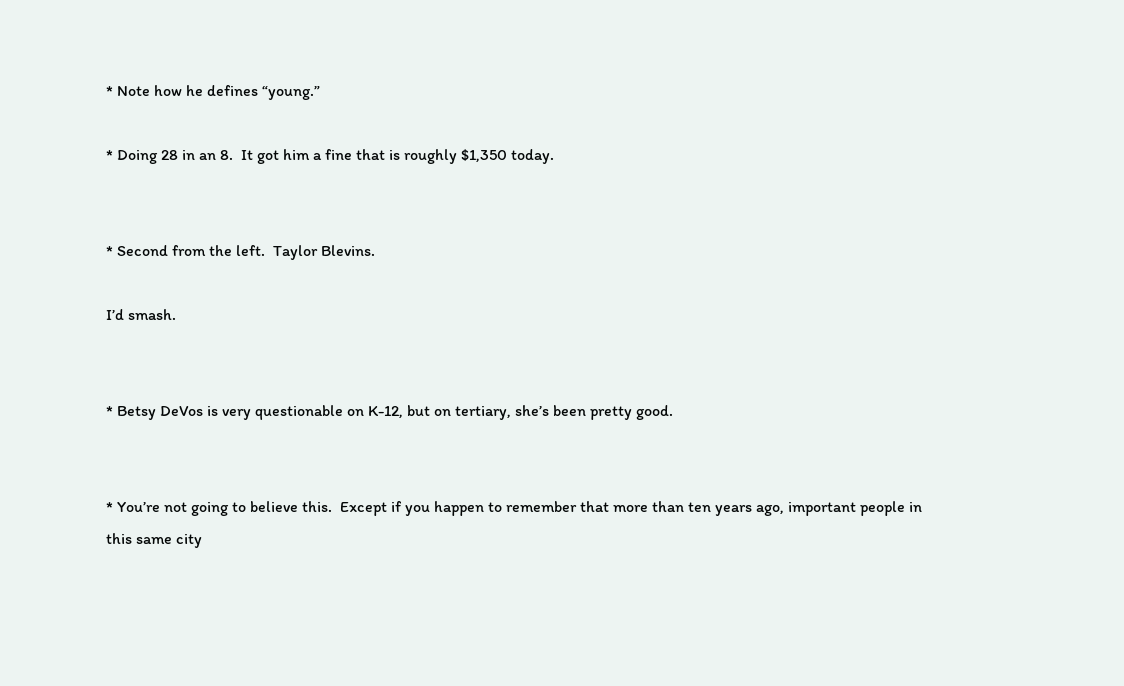* Note how he defines “young.”

* Doing 28 in an 8.  It got him a fine that is roughly $1,350 today.


* Second from the left.  Taylor Blevins.

I’d smash.


* Betsy DeVos is very questionable on K-12, but on tertiary, she’s been pretty good.


* You’re not going to believe this.  Except if you happen to remember that more than ten years ago, important people in this same city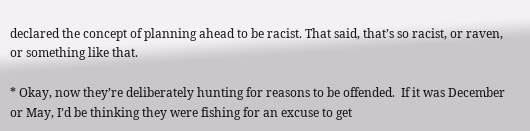declared the concept of planning ahead to be racist. That said, that’s so racist, or raven, or something like that.

* Okay, now they’re deliberately hunting for reasons to be offended.  If it was December or May, I’d be thinking they were fishing for an excuse to get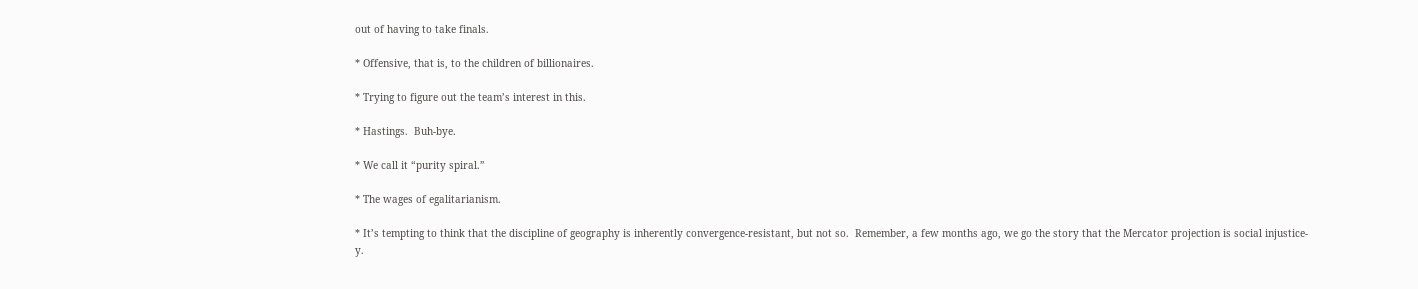out of having to take finals.

* Offensive, that is, to the children of billionaires.

* Trying to figure out the team’s interest in this.

* Hastings.  Buh-bye.

* We call it “purity spiral.”

* The wages of egalitarianism.

* It’s tempting to think that the discipline of geography is inherently convergence-resistant, but not so.  Remember, a few months ago, we go the story that the Mercator projection is social injustice-y.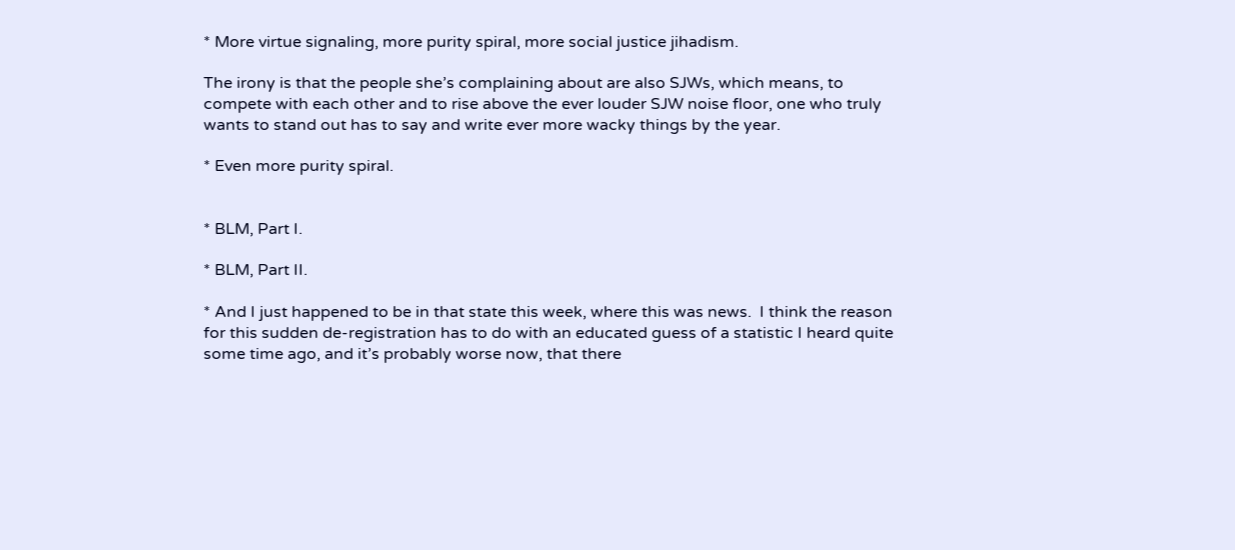* More virtue signaling, more purity spiral, more social justice jihadism.

The irony is that the people she’s complaining about are also SJWs, which means, to compete with each other and to rise above the ever louder SJW noise floor, one who truly wants to stand out has to say and write ever more wacky things by the year.

* Even more purity spiral.


* BLM, Part I.

* BLM, Part II.

* And I just happened to be in that state this week, where this was news.  I think the reason for this sudden de-registration has to do with an educated guess of a statistic I heard quite some time ago, and it’s probably worse now, that there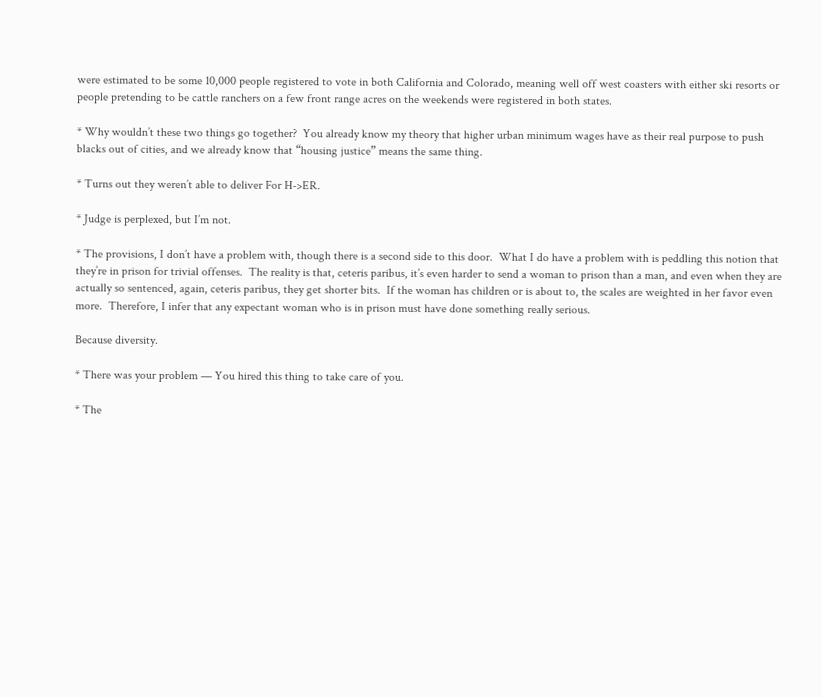were estimated to be some 10,000 people registered to vote in both California and Colorado, meaning well off west coasters with either ski resorts or people pretending to be cattle ranchers on a few front range acres on the weekends were registered in both states.

* Why wouldn’t these two things go together?  You already know my theory that higher urban minimum wages have as their real purpose to push blacks out of cities, and we already know that “housing justice” means the same thing.

* Turns out they weren’t able to deliver For H->ER.

* Judge is perplexed, but I’m not.

* The provisions, I don’t have a problem with, though there is a second side to this door.  What I do have a problem with is peddling this notion that they’re in prison for trivial offenses.  The reality is that, ceteris paribus, it’s even harder to send a woman to prison than a man, and even when they are actually so sentenced, again, ceteris paribus, they get shorter bits.  If the woman has children or is about to, the scales are weighted in her favor even more.  Therefore, I infer that any expectant woman who is in prison must have done something really serious.

Because diversity.

* There was your problem — You hired this thing to take care of you.

* The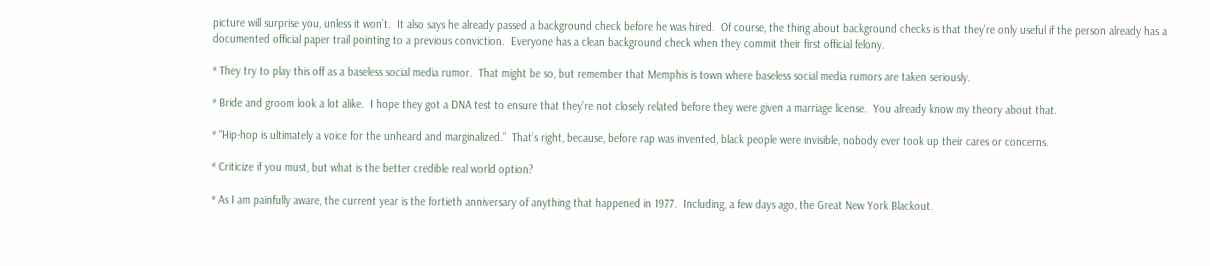picture will surprise you, unless it won’t.  It also says he already passed a background check before he was hired.  Of course, the thing about background checks is that they’re only useful if the person already has a documented official paper trail pointing to a previous conviction.  Everyone has a clean background check when they commit their first official felony.

* They try to play this off as a baseless social media rumor.  That might be so, but remember that Memphis is town where baseless social media rumors are taken seriously.

* Bride and groom look a lot alike.  I hope they got a DNA test to ensure that they’re not closely related before they were given a marriage license.  You already know my theory about that.

* “Hip-hop is ultimately a voice for the unheard and marginalized.”  That’s right, because, before rap was invented, black people were invisible, nobody ever took up their cares or concerns.

* Criticize if you must, but what is the better credible real world option?

* As I am painfully aware, the current year is the fortieth anniversary of anything that happened in 1977.  Including, a few days ago, the Great New York Blackout.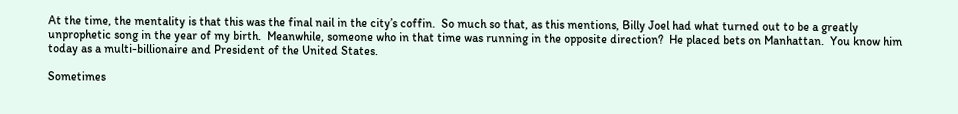At the time, the mentality is that this was the final nail in the city’s coffin.  So much so that, as this mentions, Billy Joel had what turned out to be a greatly unprophetic song in the year of my birth.  Meanwhile, someone who in that time was running in the opposite direction?  He placed bets on Manhattan.  You know him today as a multi-billionaire and President of the United States.

Sometimes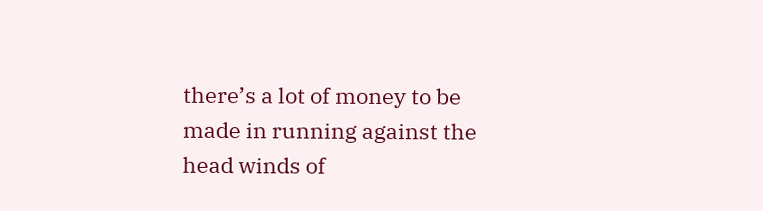there’s a lot of money to be made in running against the head winds of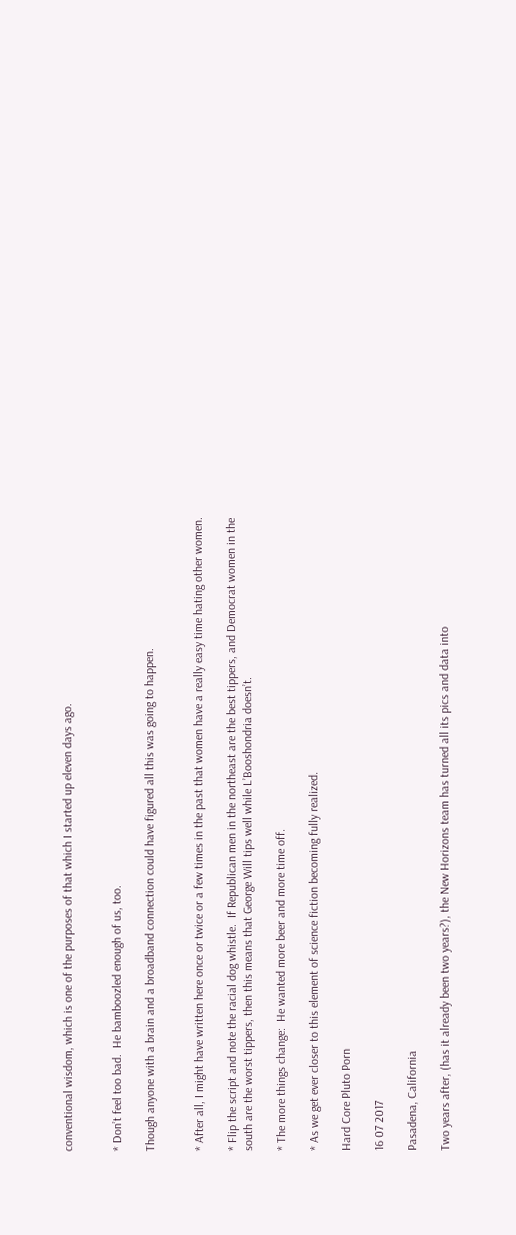conventional wisdom, which is one of the purposes of that which I started up eleven days ago.


* Don’t feel too bad.  He bamboozled enough of us, too.

Though anyone with a brain and a broadband connection could have figured all this was going to happen.


* After all, I might have written here once or twice or a few times in the past that women have a really easy time hating other women.

* Flip the script and note the racial dog whistle.  If Republican men in the northeast are the best tippers, and Democrat women in the south are the worst tippers, then this means that George Will tips well while L’Booshondria doesn’t.

* The more things change:  He wanted more beer and more time off.

* As we get ever closer to this element of science fiction becoming fully realized.

Hard Core Pluto Porn

16 07 2017

Pasadena, California

Two years after, (has it already been two years?), the New Horizons team has turned all its pics and data into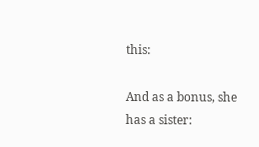this:

And as a bonus, she has a sister: